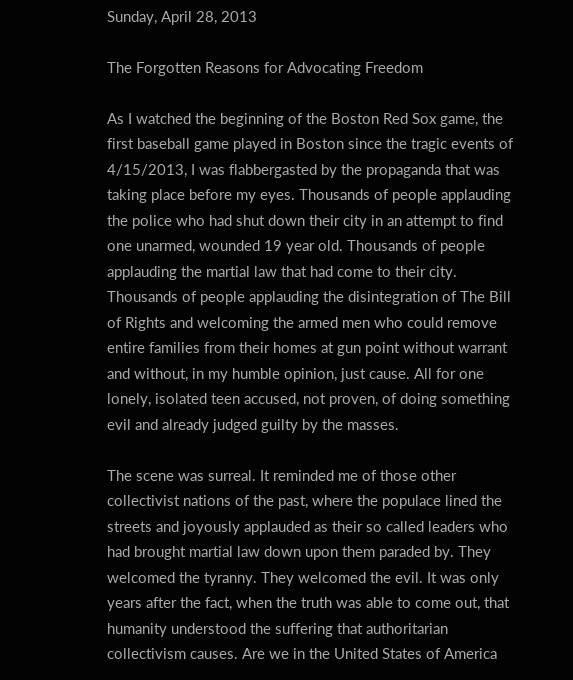Sunday, April 28, 2013

The Forgotten Reasons for Advocating Freedom

As I watched the beginning of the Boston Red Sox game, the first baseball game played in Boston since the tragic events of 4/15/2013, I was flabbergasted by the propaganda that was taking place before my eyes. Thousands of people applauding the police who had shut down their city in an attempt to find one unarmed, wounded 19 year old. Thousands of people applauding the martial law that had come to their city. Thousands of people applauding the disintegration of The Bill of Rights and welcoming the armed men who could remove entire families from their homes at gun point without warrant and without, in my humble opinion, just cause. All for one lonely, isolated teen accused, not proven, of doing something evil and already judged guilty by the masses.

The scene was surreal. It reminded me of those other collectivist nations of the past, where the populace lined the streets and joyously applauded as their so called leaders who had brought martial law down upon them paraded by. They welcomed the tyranny. They welcomed the evil. It was only years after the fact, when the truth was able to come out, that humanity understood the suffering that authoritarian collectivism causes. Are we in the United States of America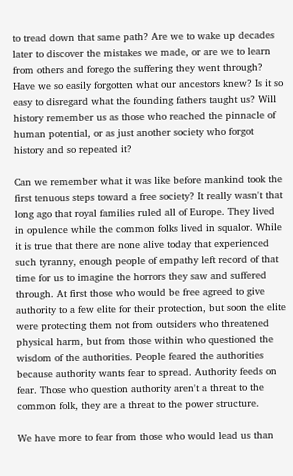to tread down that same path? Are we to wake up decades later to discover the mistakes we made, or are we to learn from others and forego the suffering they went through? Have we so easily forgotten what our ancestors knew? Is it so easy to disregard what the founding fathers taught us? Will history remember us as those who reached the pinnacle of human potential, or as just another society who forgot history and so repeated it?

Can we remember what it was like before mankind took the first tenuous steps toward a free society? It really wasn't that long ago that royal families ruled all of Europe. They lived in opulence while the common folks lived in squalor. While it is true that there are none alive today that experienced such tyranny, enough people of empathy left record of that time for us to imagine the horrors they saw and suffered through. At first those who would be free agreed to give authority to a few elite for their protection, but soon the elite were protecting them not from outsiders who threatened physical harm, but from those within who questioned the wisdom of the authorities. People feared the authorities because authority wants fear to spread. Authority feeds on fear. Those who question authority aren't a threat to the common folk, they are a threat to the power structure.

We have more to fear from those who would lead us than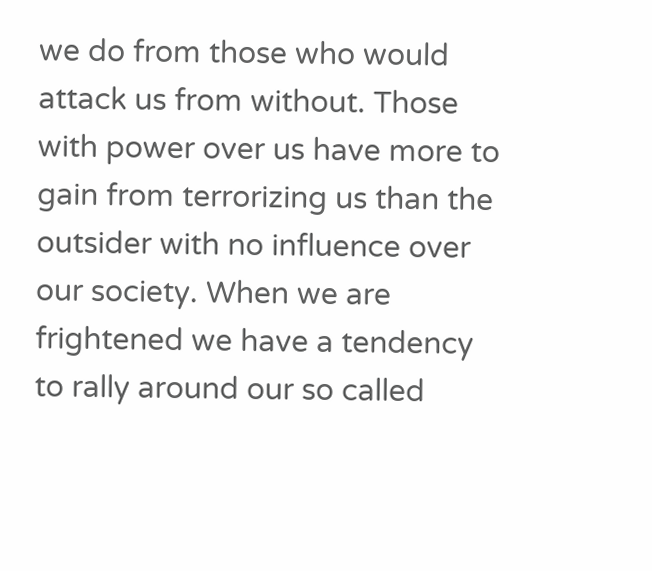we do from those who would attack us from without. Those with power over us have more to gain from terrorizing us than the outsider with no influence over our society. When we are frightened we have a tendency to rally around our so called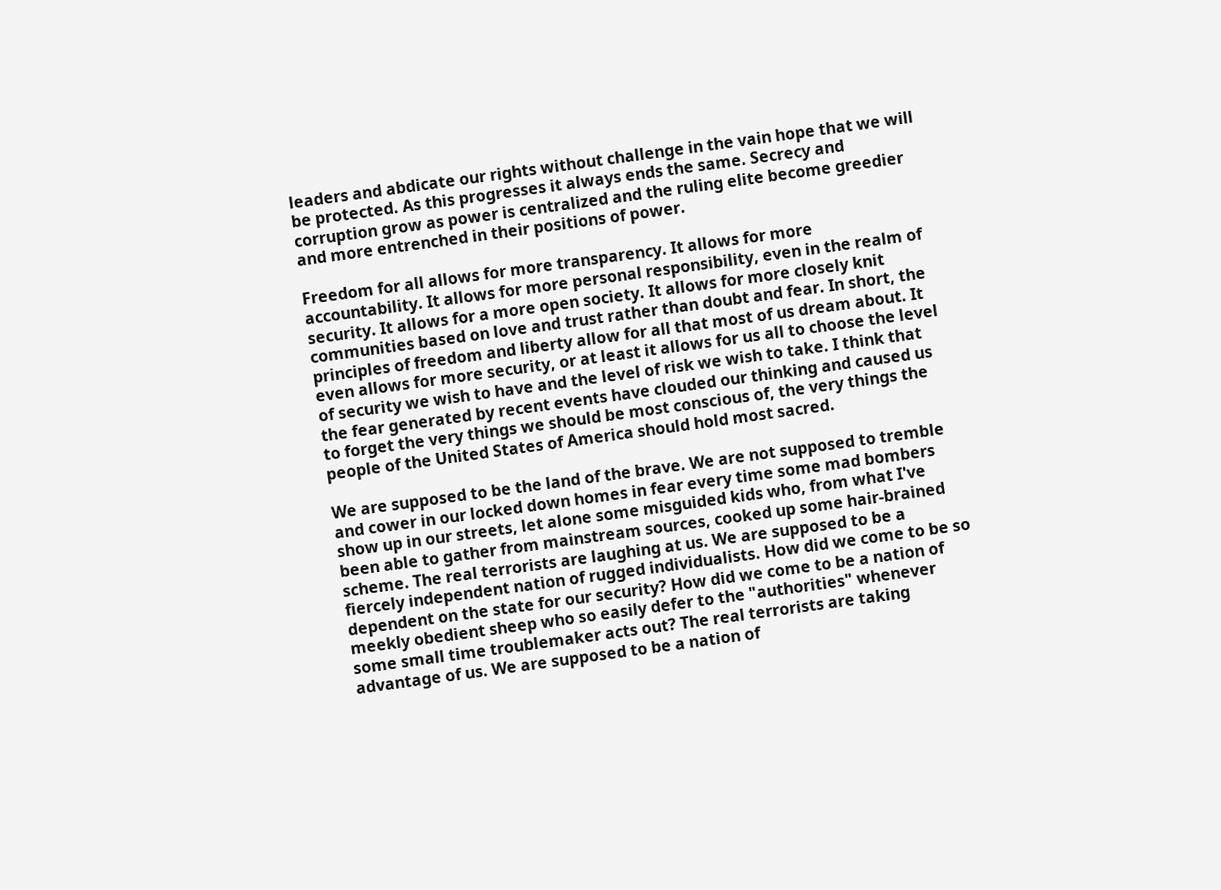leaders and abdicate our rights without challenge in the vain hope that we will be protected. As this progresses it always ends the same. Secrecy and corruption grow as power is centralized and the ruling elite become greedier and more entrenched in their positions of power.

Freedom for all allows for more transparency. It allows for more accountability. It allows for more personal responsibility, even in the realm of security. It allows for a more open society. It allows for more closely knit communities based on love and trust rather than doubt and fear. In short, the principles of freedom and liberty allow for all that most of us dream about. It even allows for more security, or at least it allows for us all to choose the level of security we wish to have and the level of risk we wish to take. I think that the fear generated by recent events have clouded our thinking and caused us to forget the very things we should be most conscious of, the very things the people of the United States of America should hold most sacred.

We are supposed to be the land of the brave. We are not supposed to tremble and cower in our locked down homes in fear every time some mad bombers show up in our streets, let alone some misguided kids who, from what I've been able to gather from mainstream sources, cooked up some hair-brained scheme. The real terrorists are laughing at us. We are supposed to be a fiercely independent nation of rugged individualists. How did we come to be so dependent on the state for our security? How did we come to be a nation of meekly obedient sheep who so easily defer to the "authorities" whenever some small time troublemaker acts out? The real terrorists are taking advantage of us. We are supposed to be a nation of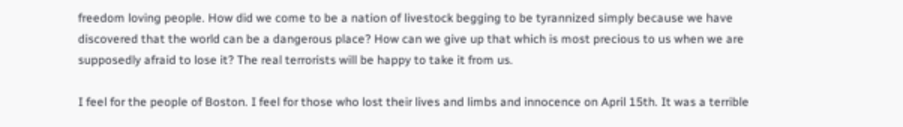freedom loving people. How did we come to be a nation of livestock begging to be tyrannized simply because we have discovered that the world can be a dangerous place? How can we give up that which is most precious to us when we are supposedly afraid to lose it? The real terrorists will be happy to take it from us.

I feel for the people of Boston. I feel for those who lost their lives and limbs and innocence on April 15th. It was a terrible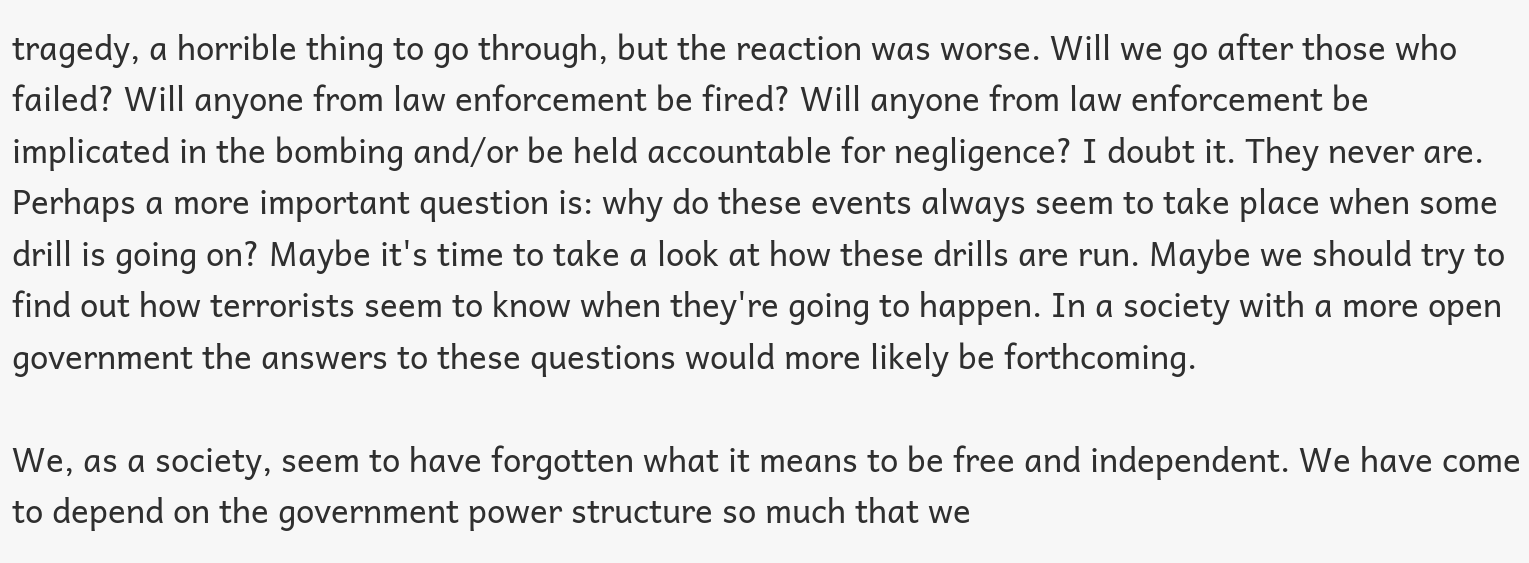tragedy, a horrible thing to go through, but the reaction was worse. Will we go after those who failed? Will anyone from law enforcement be fired? Will anyone from law enforcement be implicated in the bombing and/or be held accountable for negligence? I doubt it. They never are. Perhaps a more important question is: why do these events always seem to take place when some drill is going on? Maybe it's time to take a look at how these drills are run. Maybe we should try to find out how terrorists seem to know when they're going to happen. In a society with a more open government the answers to these questions would more likely be forthcoming.

We, as a society, seem to have forgotten what it means to be free and independent. We have come to depend on the government power structure so much that we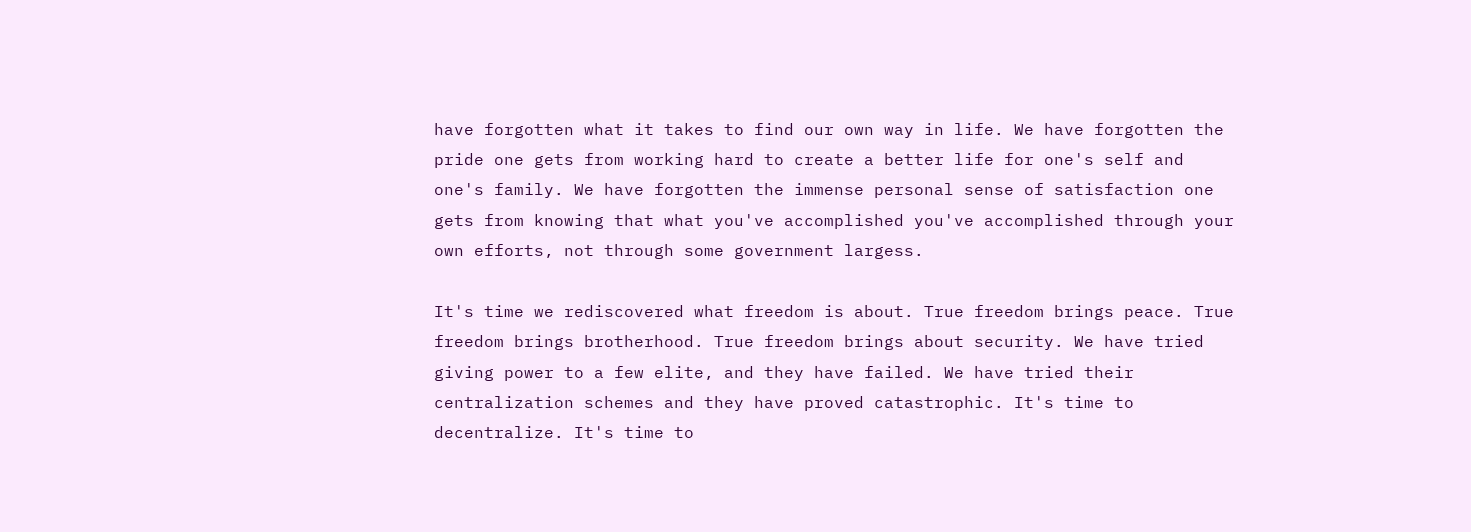have forgotten what it takes to find our own way in life. We have forgotten the pride one gets from working hard to create a better life for one's self and one's family. We have forgotten the immense personal sense of satisfaction one gets from knowing that what you've accomplished you've accomplished through your own efforts, not through some government largess.

It's time we rediscovered what freedom is about. True freedom brings peace. True freedom brings brotherhood. True freedom brings about security. We have tried giving power to a few elite, and they have failed. We have tried their centralization schemes and they have proved catastrophic. It's time to decentralize. It's time to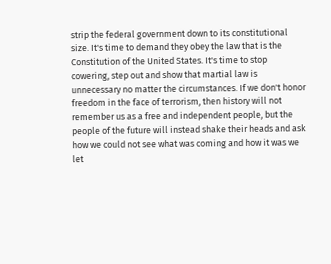strip the federal government down to its constitutional size. It's time to demand they obey the law that is the Constitution of the United States. It's time to stop cowering, step out and show that martial law is unnecessary no matter the circumstances. If we don't honor freedom in the face of terrorism, then history will not remember us as a free and independent people, but the people of the future will instead shake their heads and ask how we could not see what was coming and how it was we let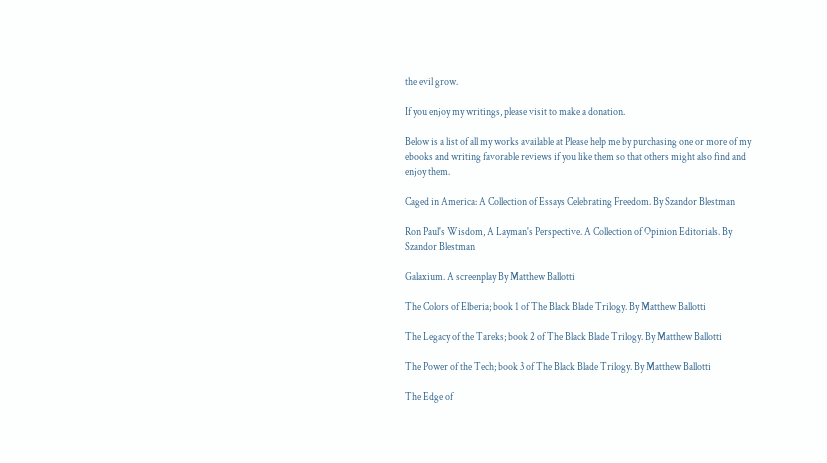the evil grow.

If you enjoy my writings, please visit to make a donation.

Below is a list of all my works available at Please help me by purchasing one or more of my ebooks and writing favorable reviews if you like them so that others might also find and enjoy them.

Caged in America: A Collection of Essays Celebrating Freedom. By Szandor Blestman

Ron Paul's Wisdom, A Layman's Perspective. A Collection of Opinion Editorials. By Szandor Blestman

Galaxium. A screenplay By Matthew Ballotti

The Colors of Elberia; book 1 of The Black Blade Trilogy. By Matthew Ballotti

The Legacy of the Tareks; book 2 of The Black Blade Trilogy. By Matthew Ballotti

The Power of the Tech; book 3 of The Black Blade Trilogy. By Matthew Ballotti

The Edge of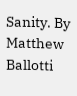Sanity. By Matthew Ballotti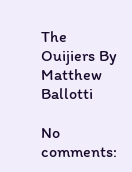The Ouijiers By Matthew Ballotti

No comments: